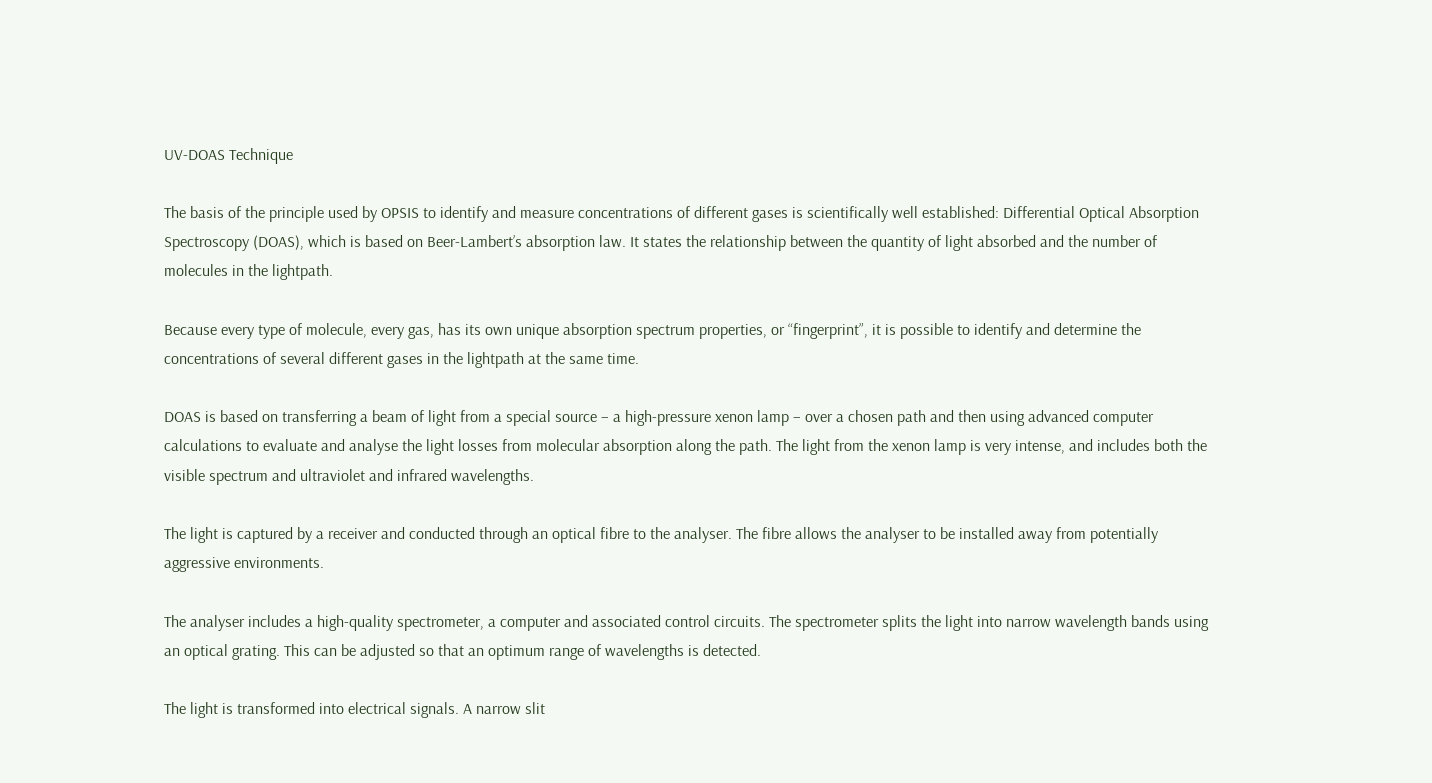UV-DOAS Technique

The basis of the principle used by OPSIS to identify and measure concentrations of different gases is scientifically well established: Differential Optical Absorption Spectroscopy (DOAS), which is based on Beer-Lambert’s absorption law. It states the relationship between the quantity of light absorbed and the number of molecules in the lightpath.

Because every type of molecule, every gas, has its own unique absorption spectrum properties, or “fingerprint”, it is possible to identify and determine the concentrations of several different gases in the lightpath at the same time.

DOAS is based on transferring a beam of light from a special source – a high-pressure xenon lamp – over a chosen path and then using advanced computer calculations to evaluate and analyse the light losses from molecular absorption along the path. The light from the xenon lamp is very intense, and includes both the visible spectrum and ultraviolet and infrared wavelengths.

The light is captured by a receiver and conducted through an optical fibre to the analyser. The fibre allows the analyser to be installed away from potentially aggressive environments.

The analyser includes a high-quality spectrometer, a computer and associated control circuits. The spectrometer splits the light into narrow wavelength bands using an optical grating. This can be adjusted so that an optimum range of wavelengths is detected.

The light is transformed into electrical signals. A narrow slit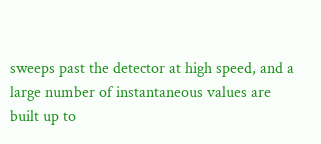sweeps past the detector at high speed, and a large number of instantaneous values are built up to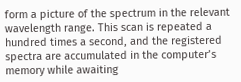form a picture of the spectrum in the relevant wavelength range. This scan is repeated a hundred times a second, and the registered spectra are accumulated in the computer’s memory while awaiting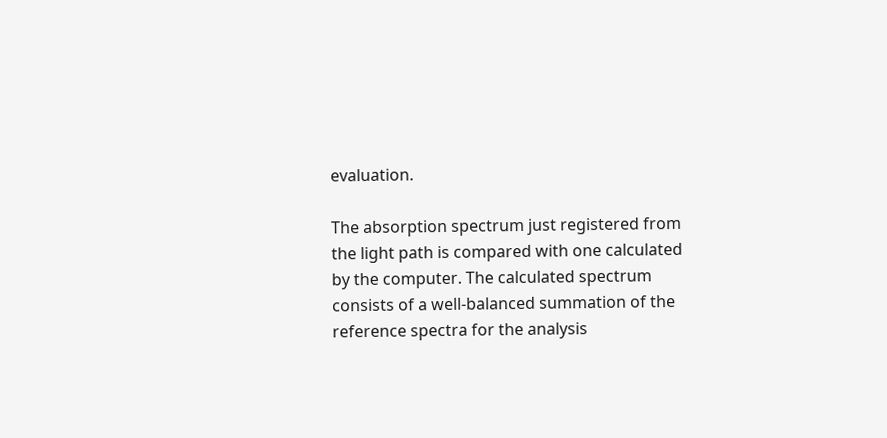evaluation.

The absorption spectrum just registered from the light path is compared with one calculated by the computer. The calculated spectrum consists of a well-balanced summation of the reference spectra for the analysis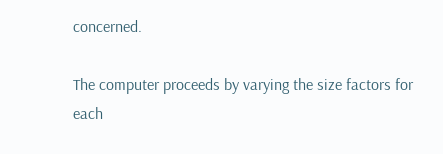concerned.

The computer proceeds by varying the size factors for each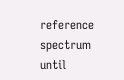reference spectrum until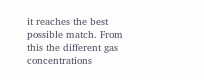it reaches the best possible match. From this the different gas concentrations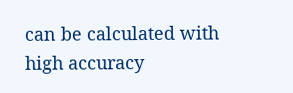can be calculated with high accuracy